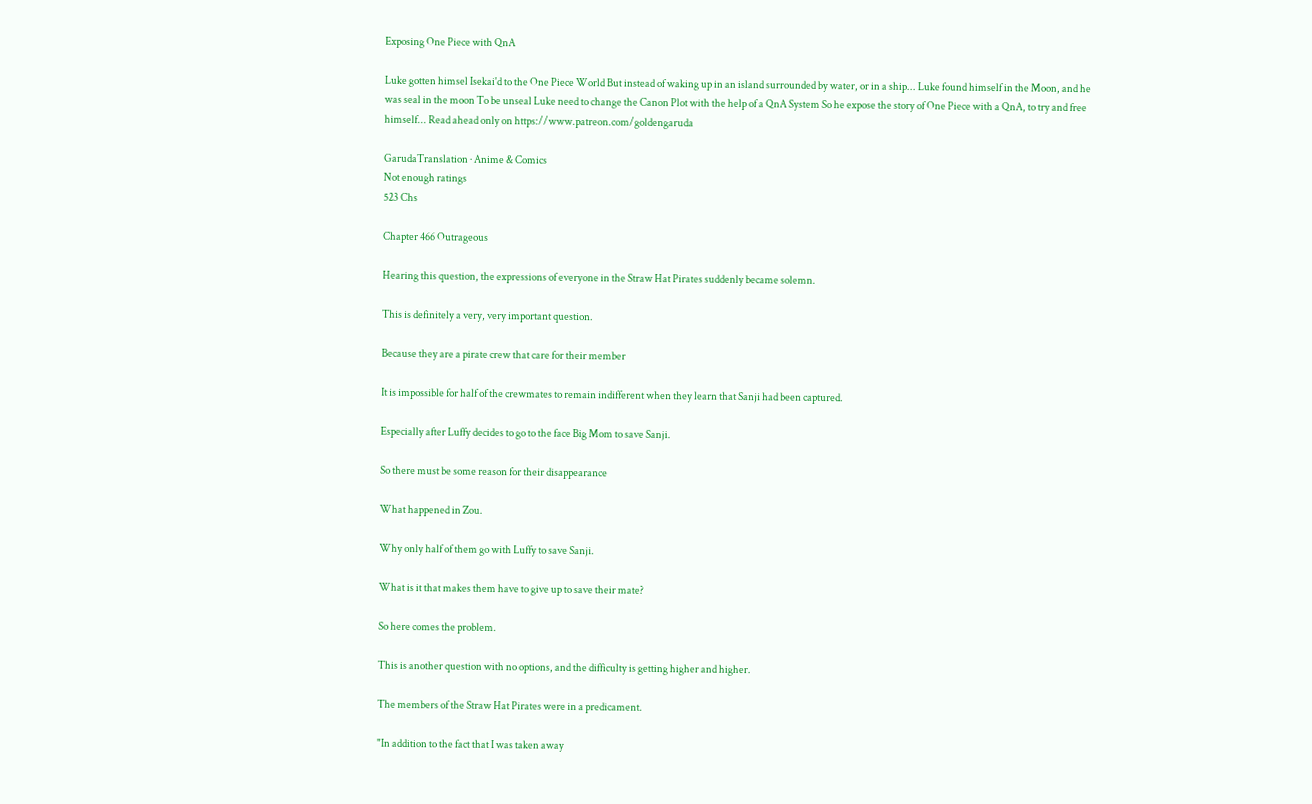Exposing One Piece with QnA

Luke gotten himsel Isekai'd to the One Piece World But instead of waking up in an island surrounded by water, or in a ship... Luke found himself in the Moon, and he was seal in the moon To be unseal Luke need to change the Canon Plot with the help of a QnA System So he expose the story of One Piece with a QnA, to try and free himself... Read ahead only on https://www.patreon.com/goldengaruda

GarudaTranslation · Anime & Comics
Not enough ratings
523 Chs

Chapter 466 Outrageous

Hearing this question, the expressions of everyone in the Straw Hat Pirates suddenly became solemn.

This is definitely a very, very important question.

Because they are a pirate crew that care for their member

It is impossible for half of the crewmates to remain indifferent when they learn that Sanji had been captured.

Especially after Luffy decides to go to the face Big Mom to save Sanji.

So there must be some reason for their disappearance

What happened in Zou.

Why only half of them go with Luffy to save Sanji.

What is it that makes them have to give up to save their mate?

So here comes the problem.

This is another question with no options, and the difficulty is getting higher and higher.

The members of the Straw Hat Pirates were in a predicament.

"In addition to the fact that I was taken away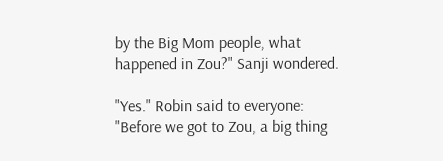by the Big Mom people, what happened in Zou?" Sanji wondered.

"Yes." Robin said to everyone: "Before we got to Zou, a big thing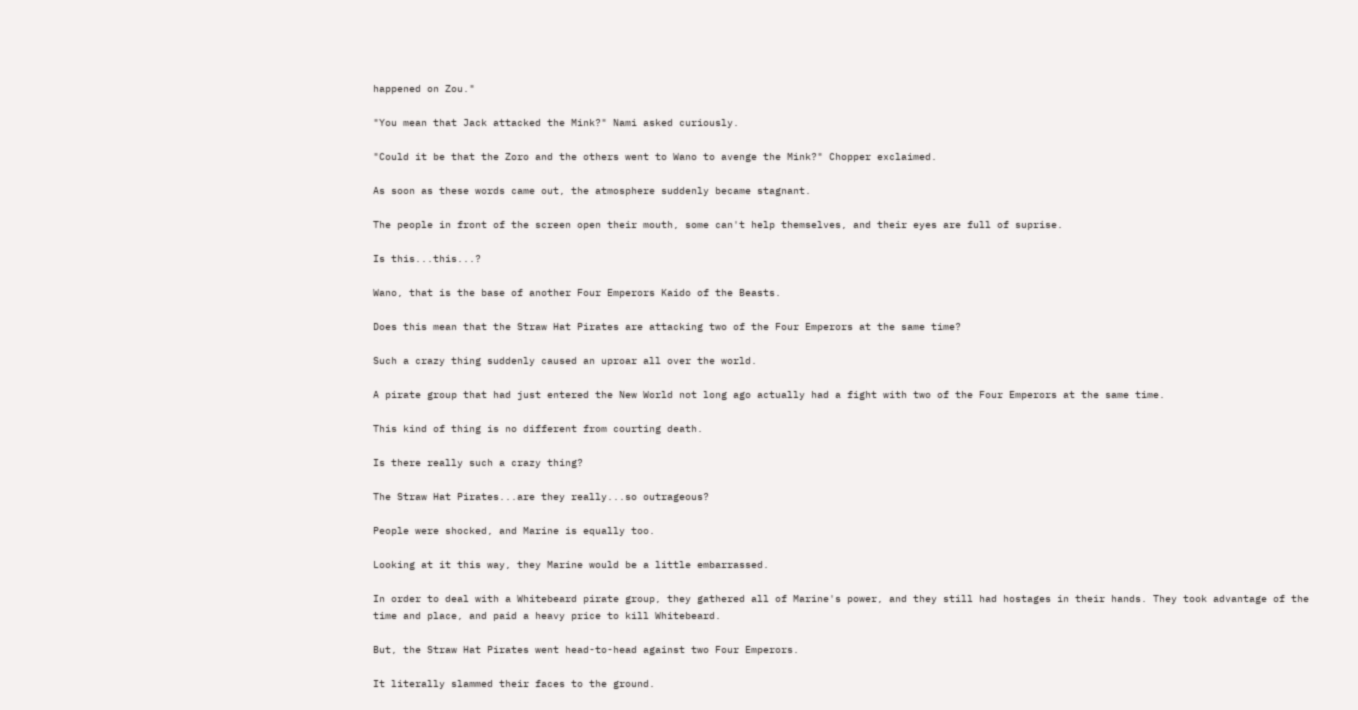happened on Zou."

"You mean that Jack attacked the Mink?" Nami asked curiously.

"Could it be that the Zoro and the others went to Wano to avenge the Mink?" Chopper exclaimed.

As soon as these words came out, the atmosphere suddenly became stagnant.

The people in front of the screen open their mouth, some can't help themselves, and their eyes are full of suprise.

Is this...this...?

Wano, that is the base of another Four Emperors Kaido of the Beasts.

Does this mean that the Straw Hat Pirates are attacking two of the Four Emperors at the same time?

Such a crazy thing suddenly caused an uproar all over the world.

A pirate group that had just entered the New World not long ago actually had a fight with two of the Four Emperors at the same time.

This kind of thing is no different from courting death.

Is there really such a crazy thing?

The Straw Hat Pirates...are they really...so outrageous?

People were shocked, and Marine is equally too.

Looking at it this way, they Marine would be a little embarrassed.

In order to deal with a Whitebeard pirate group, they gathered all of Marine's power, and they still had hostages in their hands. They took advantage of the time and place, and paid a heavy price to kill Whitebeard.

But, the Straw Hat Pirates went head-to-head against two Four Emperors.

It literally slammed their faces to the ground.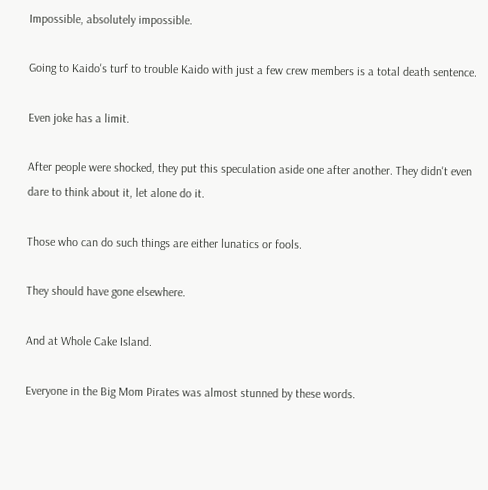Impossible, absolutely impossible.

Going to Kaido's turf to trouble Kaido with just a few crew members is a total death sentence.

Even joke has a limit.

After people were shocked, they put this speculation aside one after another. They didn't even dare to think about it, let alone do it.

Those who can do such things are either lunatics or fools.

They should have gone elsewhere.

And at Whole Cake Island.

Everyone in the Big Mom Pirates was almost stunned by these words.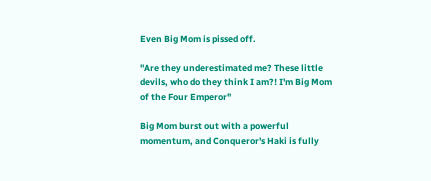Even Big Mom is pissed off.

"Are they underestimated me? These little devils, who do they think I am?! I'm Big Mom of the Four Emperor"

Big Mom burst out with a powerful momentum, and Conqueror's Haki is fully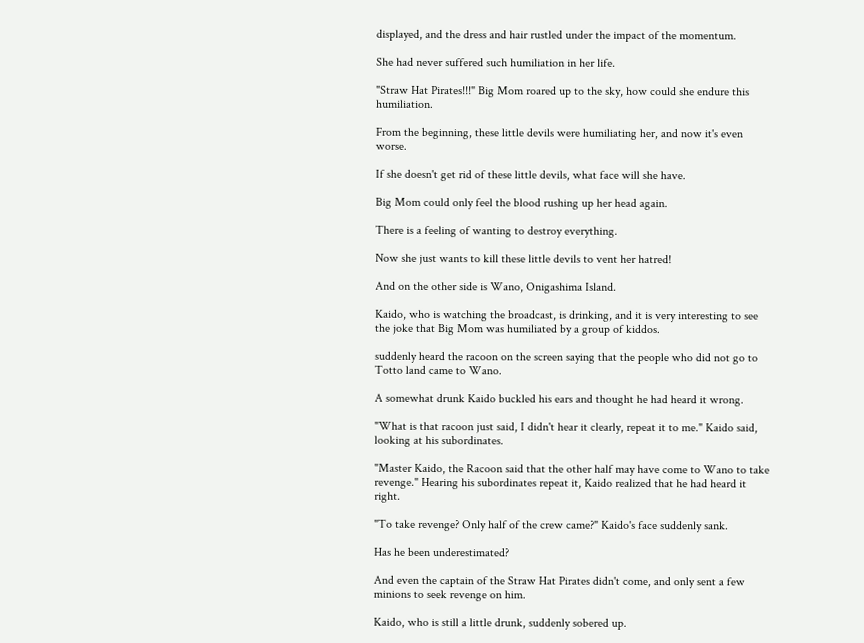displayed, and the dress and hair rustled under the impact of the momentum.

She had never suffered such humiliation in her life.

"Straw Hat Pirates!!!" Big Mom roared up to the sky, how could she endure this humiliation.

From the beginning, these little devils were humiliating her, and now it's even worse.

If she doesn't get rid of these little devils, what face will she have.

Big Mom could only feel the blood rushing up her head again.

There is a feeling of wanting to destroy everything.

Now she just wants to kill these little devils to vent her hatred!

And on the other side is Wano, Onigashima Island.

Kaido, who is watching the broadcast, is drinking, and it is very interesting to see the joke that Big Mom was humiliated by a group of kiddos.

suddenly heard the racoon on the screen saying that the people who did not go to Totto land came to Wano.

A somewhat drunk Kaido buckled his ears and thought he had heard it wrong.

"What is that racoon just said, I didn't hear it clearly, repeat it to me." Kaido said, looking at his subordinates.

"Master Kaido, the Racoon said that the other half may have come to Wano to take revenge." Hearing his subordinates repeat it, Kaido realized that he had heard it right.

"To take revenge? Only half of the crew came?" Kaido's face suddenly sank.

Has he been underestimated?

And even the captain of the Straw Hat Pirates didn't come, and only sent a few minions to seek revenge on him.

Kaido, who is still a little drunk, suddenly sobered up.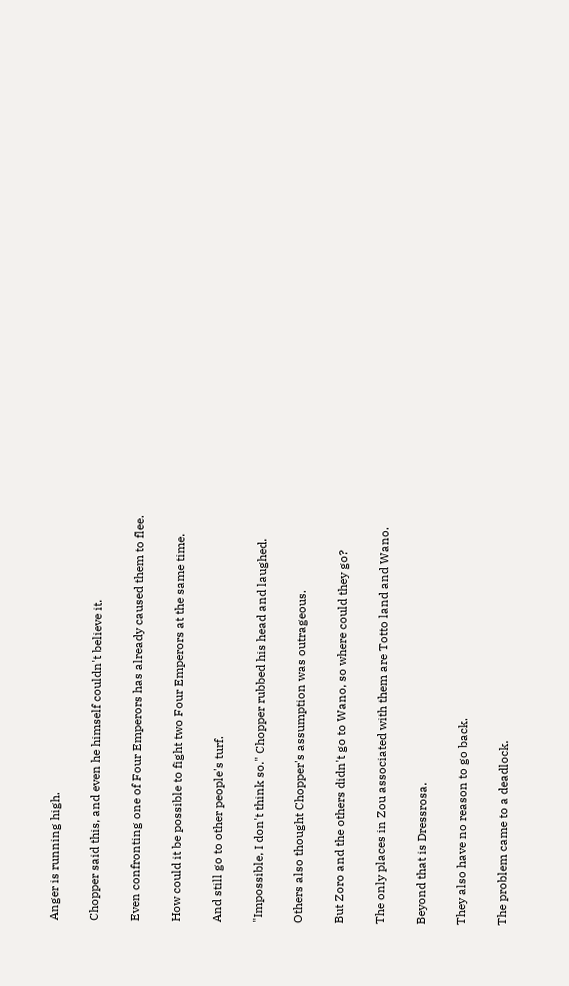Anger is running high.

Chopper said this, and even he himself couldn't believe it.

Even confronting one of Four Emperors has already caused them to flee.

How could it be possible to fight two Four Emperors at the same time.

And still go to other people's turf.

"Impossible, I don't think so." Chopper rubbed his head and laughed.

Others also thought Chopper's assumption was outrageous.

But Zoro and the others didn't go to Wano, so where could they go?

The only places in Zou associated with them are Totto land and Wano.

Beyond that is Dressrosa.

They also have no reason to go back.

The problem came to a deadlock.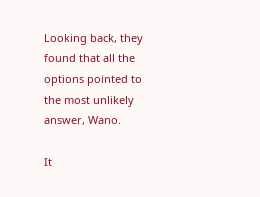Looking back, they found that all the options pointed to the most unlikely answer, Wano.

It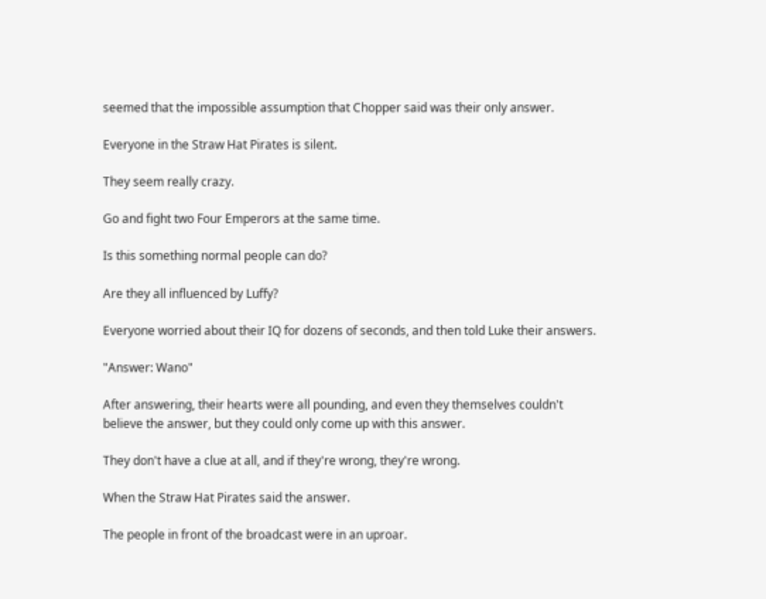seemed that the impossible assumption that Chopper said was their only answer.

Everyone in the Straw Hat Pirates is silent.

They seem really crazy.

Go and fight two Four Emperors at the same time.

Is this something normal people can do?

Are they all influenced by Luffy?

Everyone worried about their IQ for dozens of seconds, and then told Luke their answers.

"Answer: Wano"

After answering, their hearts were all pounding, and even they themselves couldn't believe the answer, but they could only come up with this answer.

They don't have a clue at all, and if they're wrong, they're wrong.

When the Straw Hat Pirates said the answer.

The people in front of the broadcast were in an uproar.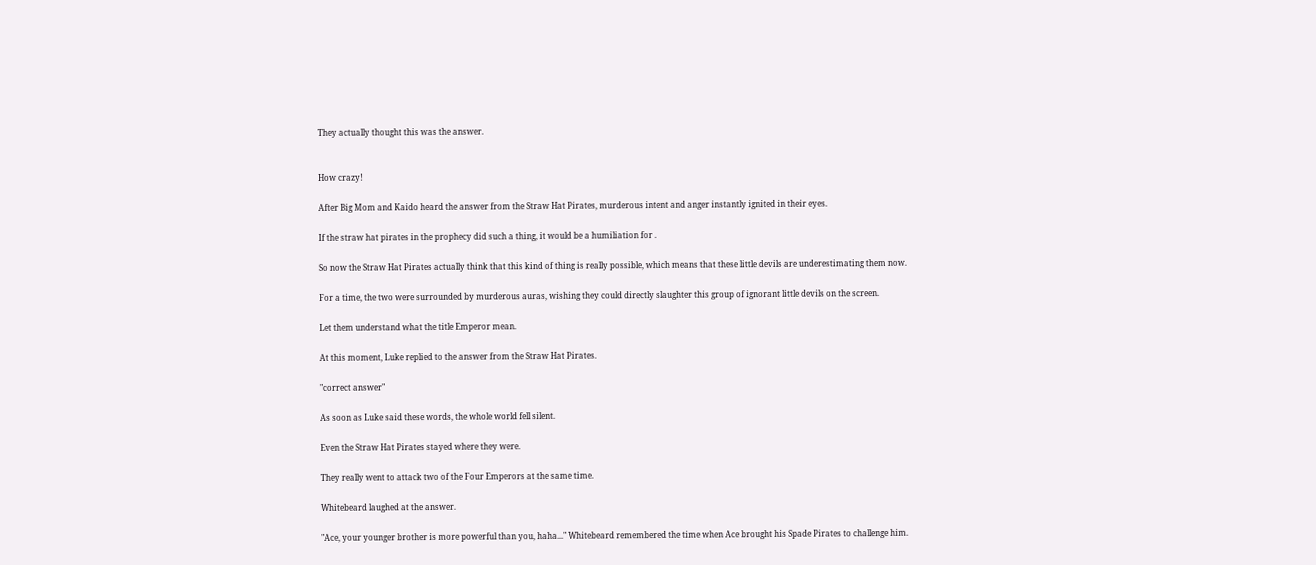They actually thought this was the answer.


How crazy!

After Big Mom and Kaido heard the answer from the Straw Hat Pirates, murderous intent and anger instantly ignited in their eyes.

If the straw hat pirates in the prophecy did such a thing, it would be a humiliation for .

So now the Straw Hat Pirates actually think that this kind of thing is really possible, which means that these little devils are underestimating them now.

For a time, the two were surrounded by murderous auras, wishing they could directly slaughter this group of ignorant little devils on the screen.

Let them understand what the title Emperor mean.

At this moment, Luke replied to the answer from the Straw Hat Pirates.

"correct answer"

As soon as Luke said these words, the whole world fell silent.

Even the Straw Hat Pirates stayed where they were.

They really went to attack two of the Four Emperors at the same time.

Whitebeard laughed at the answer.

"Ace, your younger brother is more powerful than you, haha..." Whitebeard remembered the time when Ace brought his Spade Pirates to challenge him.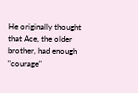He originally thought that Ace, the older brother, had enough "courage"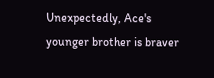Unexpectedly, Ace's younger brother is braver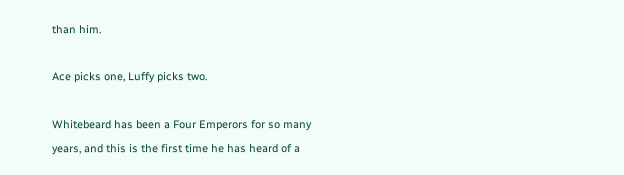than him.

Ace picks one, Luffy picks two.

Whitebeard has been a Four Emperors for so many years, and this is the first time he has heard of a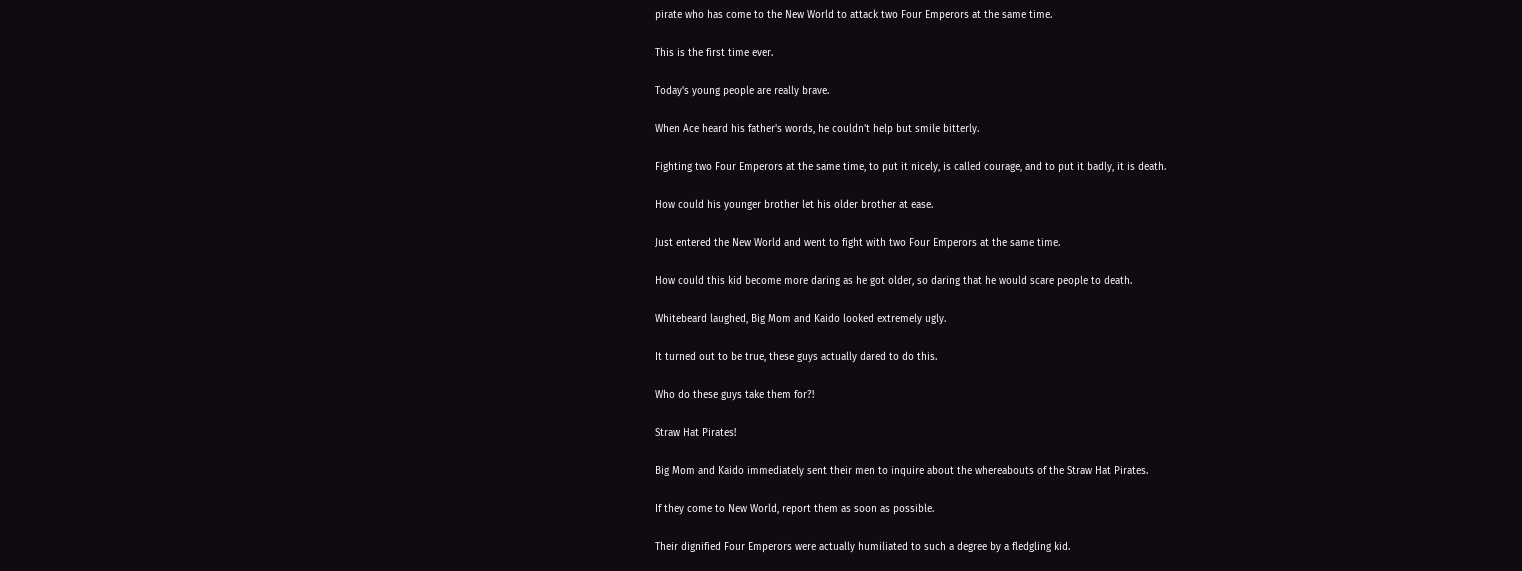pirate who has come to the New World to attack two Four Emperors at the same time.

This is the first time ever.

Today's young people are really brave.

When Ace heard his father's words, he couldn't help but smile bitterly.

Fighting two Four Emperors at the same time, to put it nicely, is called courage, and to put it badly, it is death.

How could his younger brother let his older brother at ease.

Just entered the New World and went to fight with two Four Emperors at the same time.

How could this kid become more daring as he got older, so daring that he would scare people to death.

Whitebeard laughed, Big Mom and Kaido looked extremely ugly.

It turned out to be true, these guys actually dared to do this.

Who do these guys take them for?!

Straw Hat Pirates!

Big Mom and Kaido immediately sent their men to inquire about the whereabouts of the Straw Hat Pirates.

If they come to New World, report them as soon as possible.

Their dignified Four Emperors were actually humiliated to such a degree by a fledgling kid.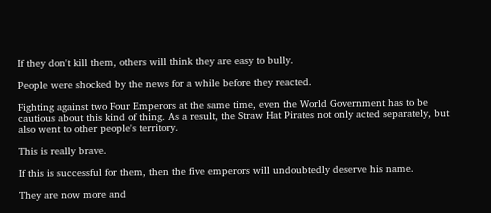If they don't kill them, others will think they are easy to bully.

People were shocked by the news for a while before they reacted.

Fighting against two Four Emperors at the same time, even the World Government has to be cautious about this kind of thing. As a result, the Straw Hat Pirates not only acted separately, but also went to other people's territory.

This is really brave.

If this is successful for them, then the five emperors will undoubtedly deserve his name.

They are now more and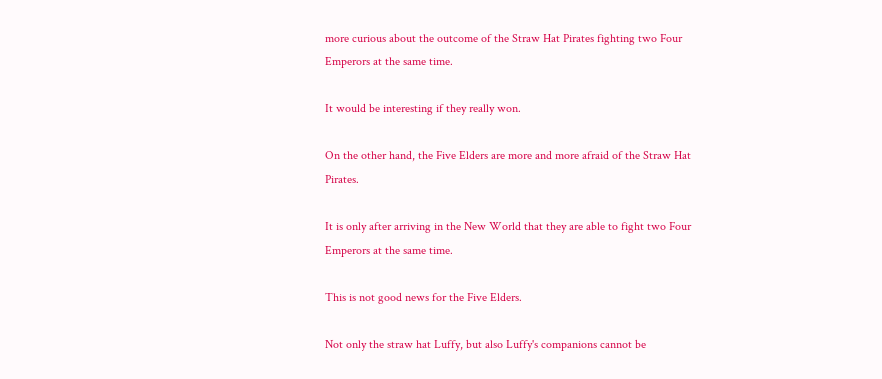more curious about the outcome of the Straw Hat Pirates fighting two Four Emperors at the same time.

It would be interesting if they really won.

On the other hand, the Five Elders are more and more afraid of the Straw Hat Pirates.

It is only after arriving in the New World that they are able to fight two Four Emperors at the same time.

This is not good news for the Five Elders.

Not only the straw hat Luffy, but also Luffy's companions cannot be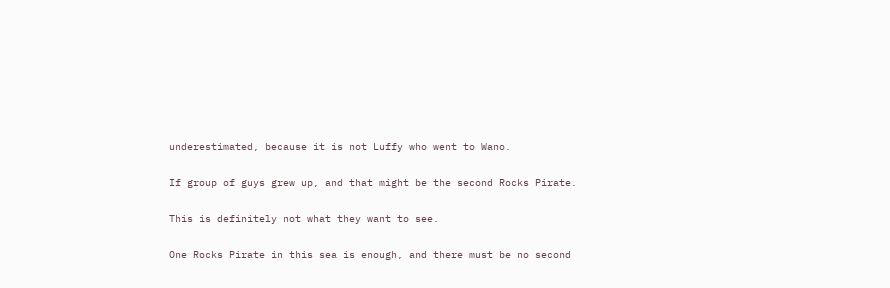underestimated, because it is not Luffy who went to Wano.

If group of guys grew up, and that might be the second Rocks Pirate.

This is definitely not what they want to see.

One Rocks Pirate in this sea is enough, and there must be no second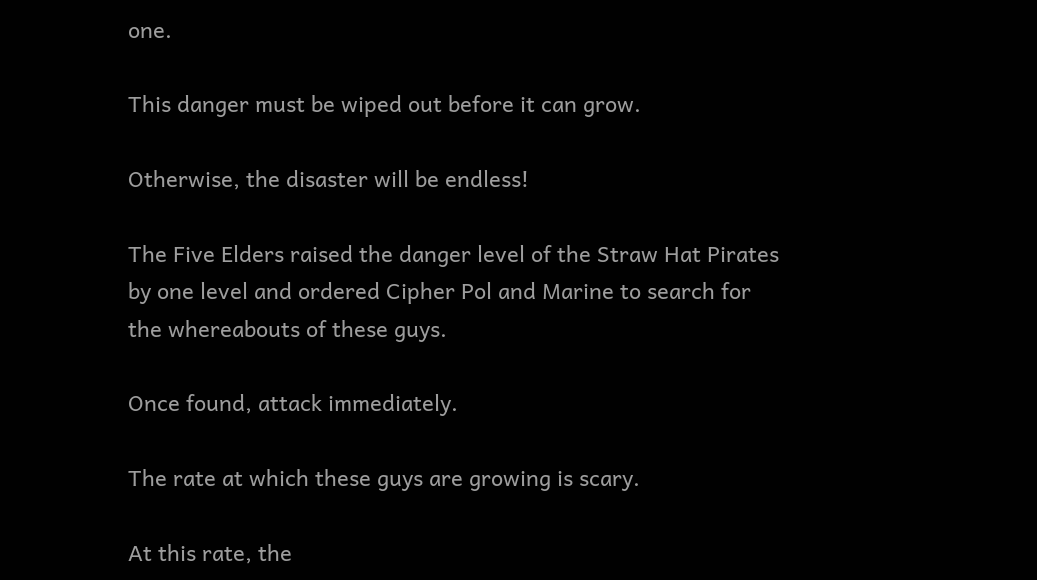one.

This danger must be wiped out before it can grow.

Otherwise, the disaster will be endless!

The Five Elders raised the danger level of the Straw Hat Pirates by one level and ordered Cipher Pol and Marine to search for the whereabouts of these guys.

Once found, attack immediately.

The rate at which these guys are growing is scary.

At this rate, the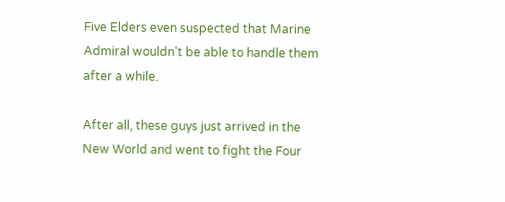Five Elders even suspected that Marine Admiral wouldn't be able to handle them after a while.

After all, these guys just arrived in the New World and went to fight the Four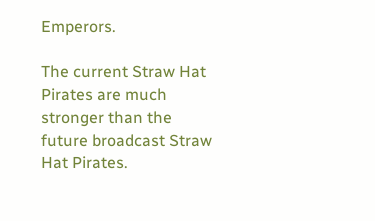Emperors.

The current Straw Hat Pirates are much stronger than the future broadcast Straw Hat Pirates.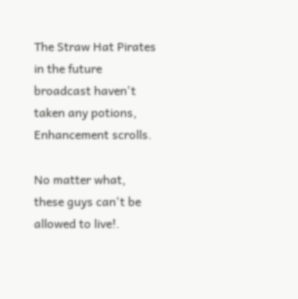The Straw Hat Pirates in the future broadcast haven't taken any potions, Enhancement scrolls.

No matter what, these guys can't be allowed to live!.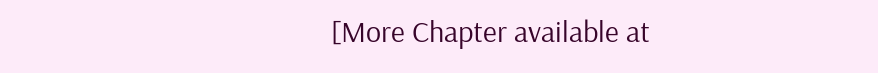[More Chapter available at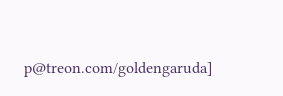p@treon.com/goldengaruda]